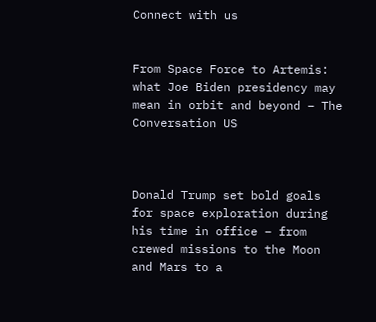Connect with us


From Space Force to Artemis: what Joe Biden presidency may mean in orbit and beyond – The Conversation US



Donald Trump set bold goals for space exploration during his time in office – from crewed missions to the Moon and Mars to a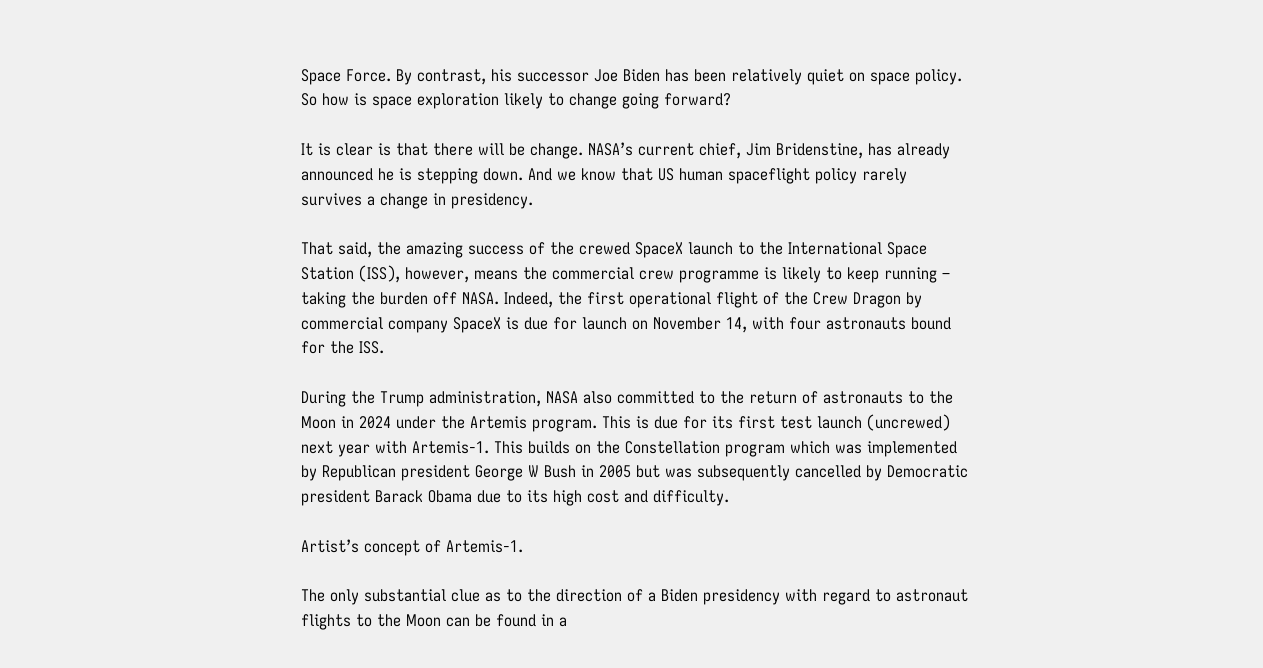Space Force. By contrast, his successor Joe Biden has been relatively quiet on space policy. So how is space exploration likely to change going forward?

It is clear is that there will be change. NASA’s current chief, Jim Bridenstine, has already announced he is stepping down. And we know that US human spaceflight policy rarely survives a change in presidency.

That said, the amazing success of the crewed SpaceX launch to the International Space Station (ISS), however, means the commercial crew programme is likely to keep running – taking the burden off NASA. Indeed, the first operational flight of the Crew Dragon by commercial company SpaceX is due for launch on November 14, with four astronauts bound for the ISS.

During the Trump administration, NASA also committed to the return of astronauts to the Moon in 2024 under the Artemis program. This is due for its first test launch (uncrewed) next year with Artemis-1. This builds on the Constellation program which was implemented by Republican president George W Bush in 2005 but was subsequently cancelled by Democratic president Barack Obama due to its high cost and difficulty.

Artist’s concept of Artemis-1.

The only substantial clue as to the direction of a Biden presidency with regard to astronaut flights to the Moon can be found in a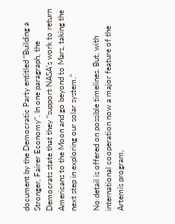document by the Democratic Party entitled “Building a Stronger, Fairer Economy”. In one paragraph, the Democrats state that they “support NASA’s work to return Americans to the Moon and go beyond to Mars, taking the next step in exploring our solar system.”

No detail is offered on possible timelines. But, with international cooperation now a major feature of the Artemis program,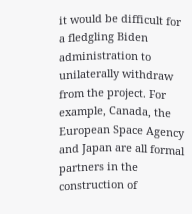it would be difficult for a fledgling Biden administration to unilaterally withdraw from the project. For example, Canada, the European Space Agency and Japan are all formal partners in the construction of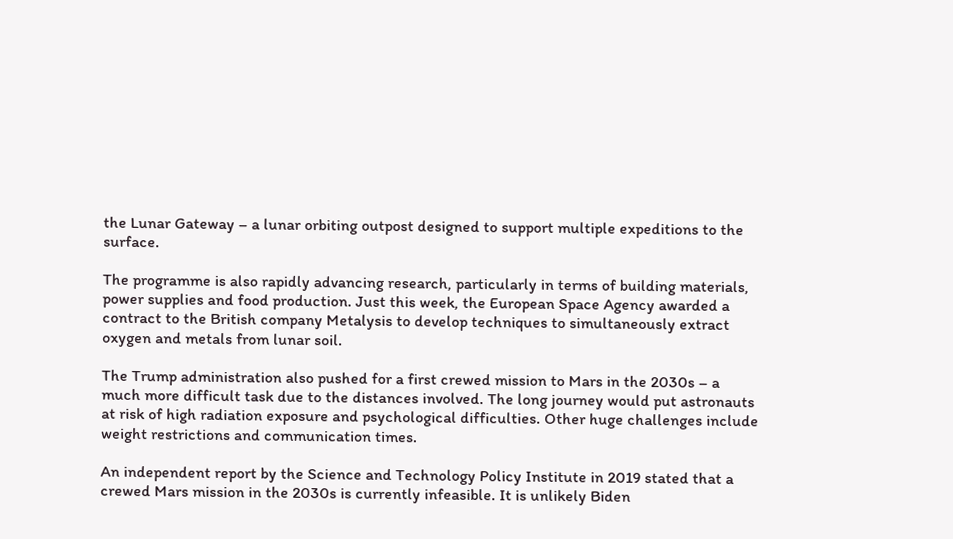the Lunar Gateway – a lunar orbiting outpost designed to support multiple expeditions to the surface.

The programme is also rapidly advancing research, particularly in terms of building materials, power supplies and food production. Just this week, the European Space Agency awarded a contract to the British company Metalysis to develop techniques to simultaneously extract oxygen and metals from lunar soil.

The Trump administration also pushed for a first crewed mission to Mars in the 2030s – a much more difficult task due to the distances involved. The long journey would put astronauts at risk of high radiation exposure and psychological difficulties. Other huge challenges include weight restrictions and communication times.

An independent report by the Science and Technology Policy Institute in 2019 stated that a crewed Mars mission in the 2030s is currently infeasible. It is unlikely Biden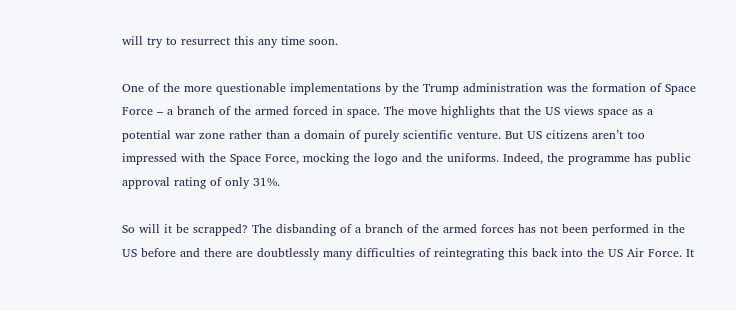will try to resurrect this any time soon.

One of the more questionable implementations by the Trump administration was the formation of Space Force – a branch of the armed forced in space. The move highlights that the US views space as a potential war zone rather than a domain of purely scientific venture. But US citizens aren’t too impressed with the Space Force, mocking the logo and the uniforms. Indeed, the programme has public approval rating of only 31%.

So will it be scrapped? The disbanding of a branch of the armed forces has not been performed in the US before and there are doubtlessly many difficulties of reintegrating this back into the US Air Force. It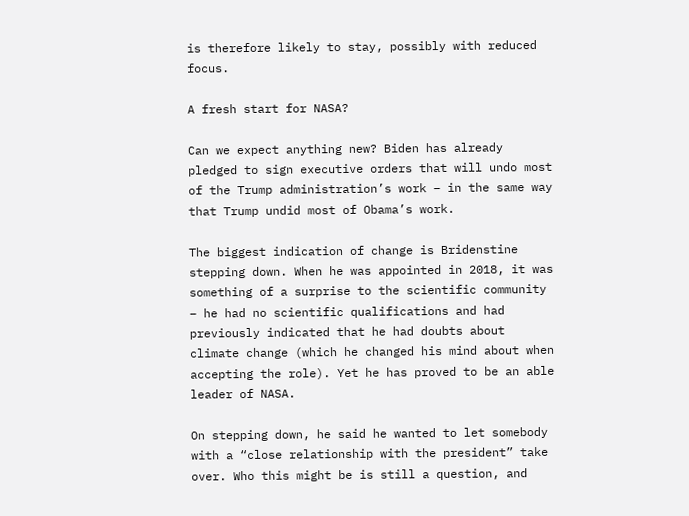is therefore likely to stay, possibly with reduced focus.

A fresh start for NASA?

Can we expect anything new? Biden has already pledged to sign executive orders that will undo most of the Trump administration’s work – in the same way that Trump undid most of Obama’s work.

The biggest indication of change is Bridenstine stepping down. When he was appointed in 2018, it was something of a surprise to the scientific community – he had no scientific qualifications and had previously indicated that he had doubts about climate change (which he changed his mind about when accepting the role). Yet he has proved to be an able leader of NASA.

On stepping down, he said he wanted to let somebody with a “close relationship with the president” take over. Who this might be is still a question, and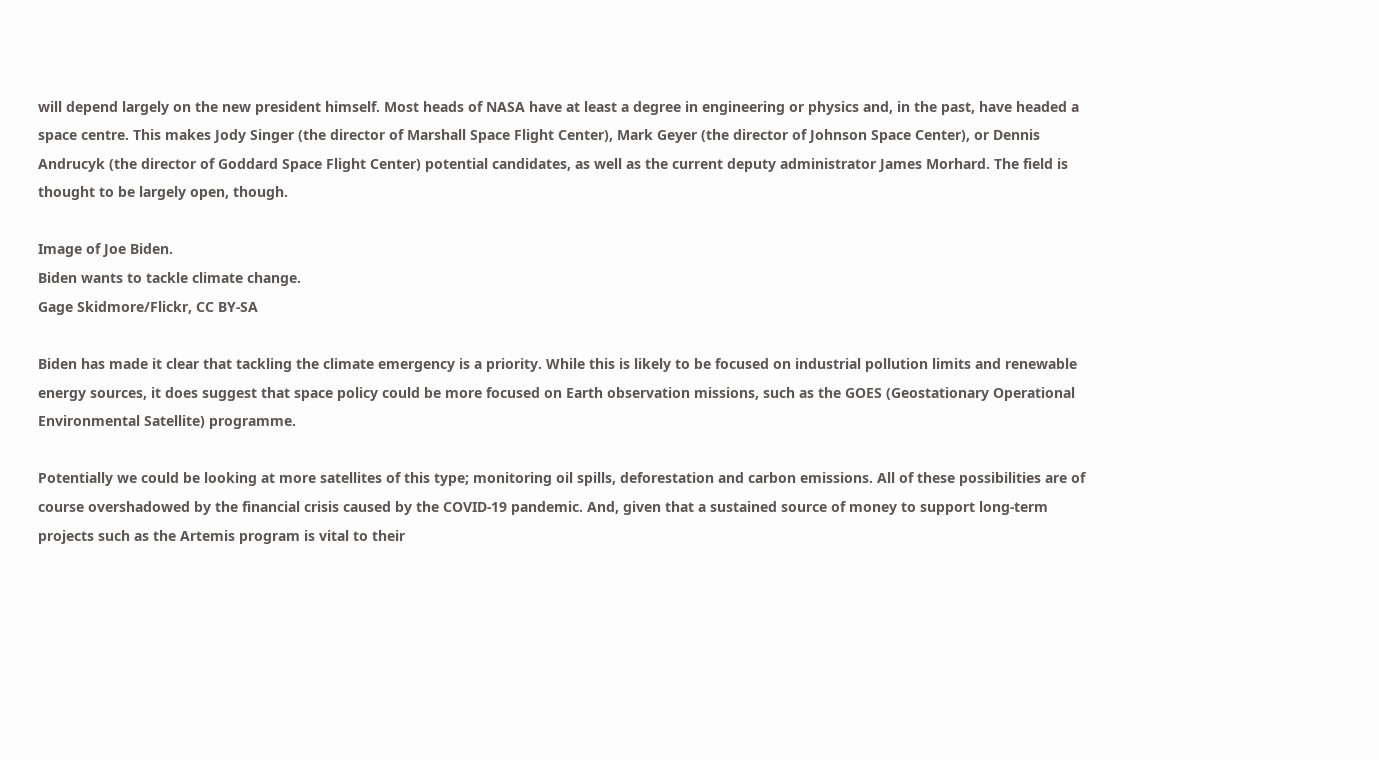will depend largely on the new president himself. Most heads of NASA have at least a degree in engineering or physics and, in the past, have headed a space centre. This makes Jody Singer (the director of Marshall Space Flight Center), Mark Geyer (the director of Johnson Space Center), or Dennis Andrucyk (the director of Goddard Space Flight Center) potential candidates, as well as the current deputy administrator James Morhard. The field is thought to be largely open, though.

Image of Joe Biden.
Biden wants to tackle climate change.
Gage Skidmore/Flickr, CC BY-SA

Biden has made it clear that tackling the climate emergency is a priority. While this is likely to be focused on industrial pollution limits and renewable energy sources, it does suggest that space policy could be more focused on Earth observation missions, such as the GOES (Geostationary Operational Environmental Satellite) programme.

Potentially we could be looking at more satellites of this type; monitoring oil spills, deforestation and carbon emissions. All of these possibilities are of course overshadowed by the financial crisis caused by the COVID-19 pandemic. And, given that a sustained source of money to support long-term projects such as the Artemis program is vital to their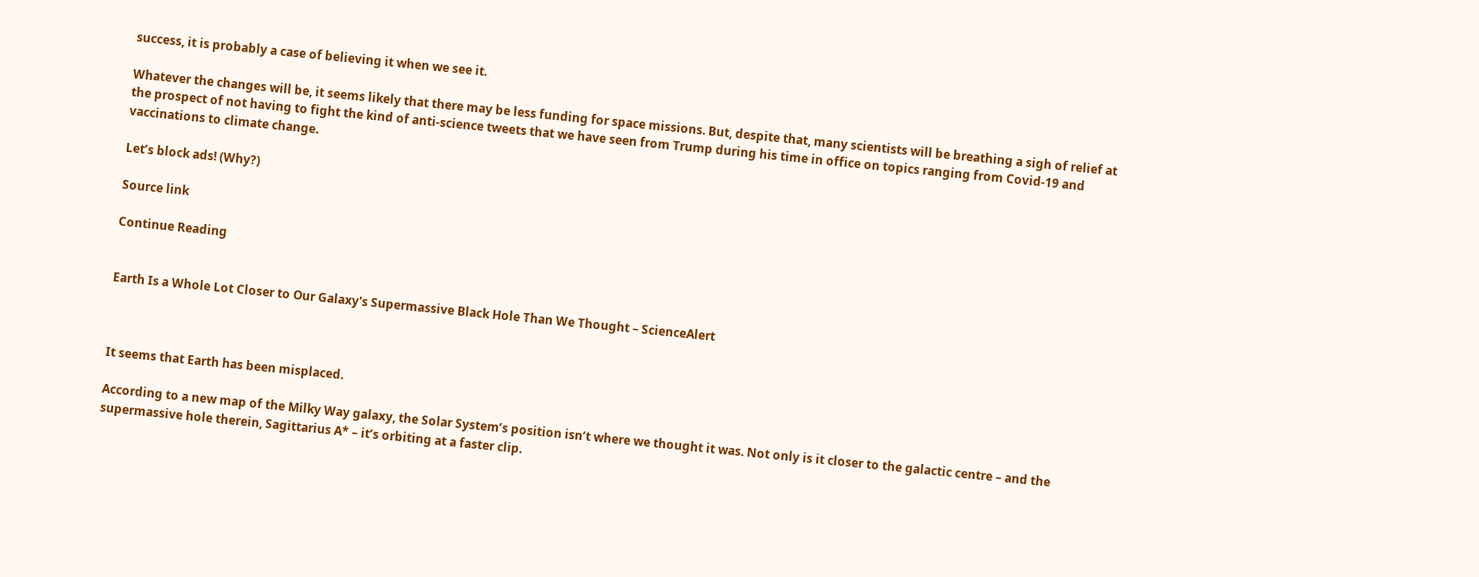success, it is probably a case of believing it when we see it.

Whatever the changes will be, it seems likely that there may be less funding for space missions. But, despite that, many scientists will be breathing a sigh of relief at the prospect of not having to fight the kind of anti-science tweets that we have seen from Trump during his time in office on topics ranging from Covid-19 and vaccinations to climate change.

Let’s block ads! (Why?)

Source link

Continue Reading


Earth Is a Whole Lot Closer to Our Galaxy's Supermassive Black Hole Than We Thought – ScienceAlert



It seems that Earth has been misplaced.

According to a new map of the Milky Way galaxy, the Solar System’s position isn’t where we thought it was. Not only is it closer to the galactic centre – and the supermassive hole therein, Sagittarius A* – it’s orbiting at a faster clip.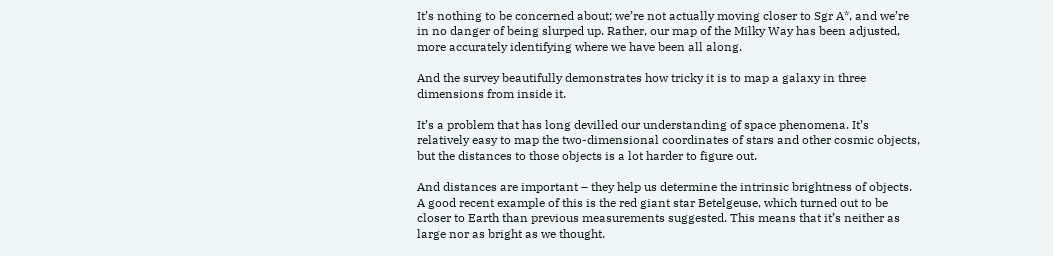It’s nothing to be concerned about; we’re not actually moving closer to Sgr A*, and we’re in no danger of being slurped up. Rather, our map of the Milky Way has been adjusted, more accurately identifying where we have been all along.

And the survey beautifully demonstrates how tricky it is to map a galaxy in three dimensions from inside it.

It’s a problem that has long devilled our understanding of space phenomena. It’s relatively easy to map the two-dimensional coordinates of stars and other cosmic objects, but the distances to those objects is a lot harder to figure out.

And distances are important – they help us determine the intrinsic brightness of objects. A good recent example of this is the red giant star Betelgeuse, which turned out to be closer to Earth than previous measurements suggested. This means that it’s neither as large nor as bright as we thought.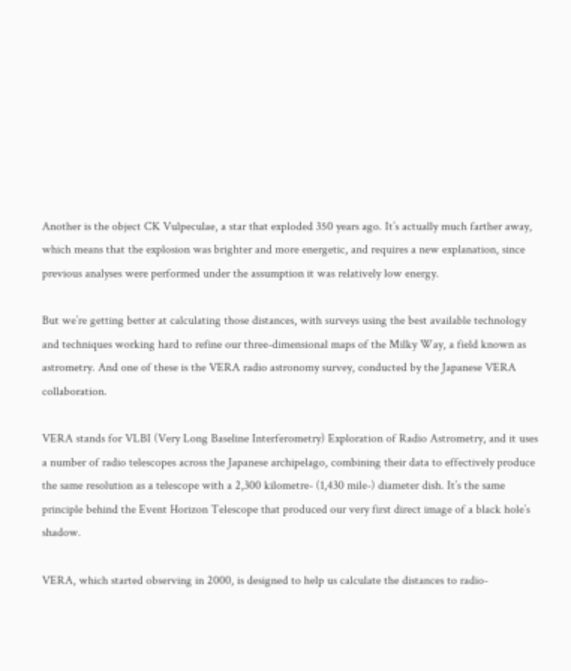Another is the object CK Vulpeculae, a star that exploded 350 years ago. It’s actually much farther away, which means that the explosion was brighter and more energetic, and requires a new explanation, since previous analyses were performed under the assumption it was relatively low energy.

But we’re getting better at calculating those distances, with surveys using the best available technology and techniques working hard to refine our three-dimensional maps of the Milky Way, a field known as astrometry. And one of these is the VERA radio astronomy survey, conducted by the Japanese VERA collaboration.

VERA stands for VLBI (Very Long Baseline Interferometry) Exploration of Radio Astrometry, and it uses a number of radio telescopes across the Japanese archipelago, combining their data to effectively produce the same resolution as a telescope with a 2,300 kilometre- (1,430 mile-) diameter dish. It’s the same principle behind the Event Horizon Telescope that produced our very first direct image of a black hole’s shadow.

VERA, which started observing in 2000, is designed to help us calculate the distances to radio-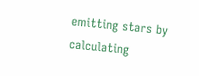emitting stars by calculating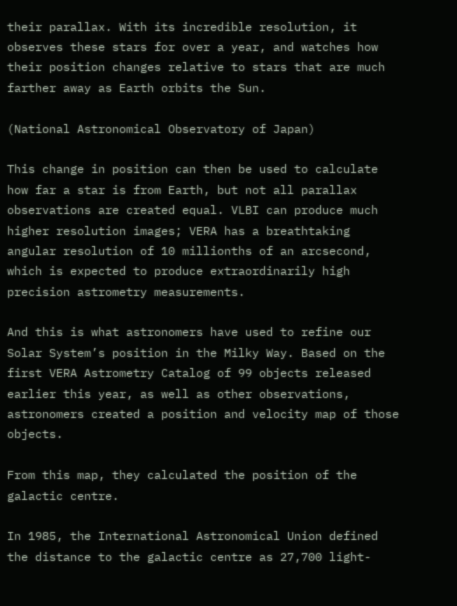their parallax. With its incredible resolution, it observes these stars for over a year, and watches how their position changes relative to stars that are much farther away as Earth orbits the Sun.

(National Astronomical Observatory of Japan)

This change in position can then be used to calculate how far a star is from Earth, but not all parallax observations are created equal. VLBI can produce much higher resolution images; VERA has a breathtaking angular resolution of 10 millionths of an arcsecond, which is expected to produce extraordinarily high precision astrometry measurements.

And this is what astronomers have used to refine our Solar System’s position in the Milky Way. Based on the first VERA Astrometry Catalog of 99 objects released earlier this year, as well as other observations, astronomers created a position and velocity map of those objects.

From this map, they calculated the position of the galactic centre.

In 1985, the International Astronomical Union defined the distance to the galactic centre as 27,700 light-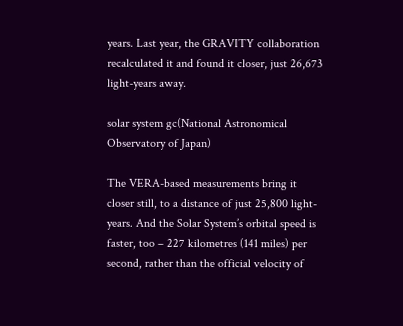years. Last year, the GRAVITY collaboration recalculated it and found it closer, just 26,673 light-years away.

solar system gc(National Astronomical Observatory of Japan)

The VERA-based measurements bring it closer still, to a distance of just 25,800 light-years. And the Solar System’s orbital speed is faster, too – 227 kilometres (141 miles) per second, rather than the official velocity of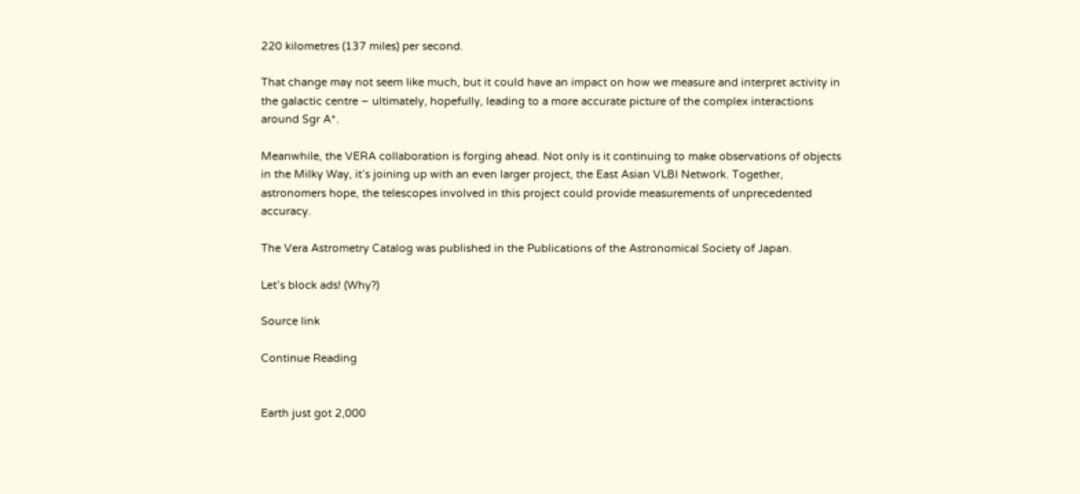220 kilometres (137 miles) per second.

That change may not seem like much, but it could have an impact on how we measure and interpret activity in the galactic centre – ultimately, hopefully, leading to a more accurate picture of the complex interactions around Sgr A*.

Meanwhile, the VERA collaboration is forging ahead. Not only is it continuing to make observations of objects in the Milky Way, it’s joining up with an even larger project, the East Asian VLBI Network. Together, astronomers hope, the telescopes involved in this project could provide measurements of unprecedented accuracy.

The Vera Astrometry Catalog was published in the Publications of the Astronomical Society of Japan.

Let’s block ads! (Why?)

Source link

Continue Reading


Earth just got 2,000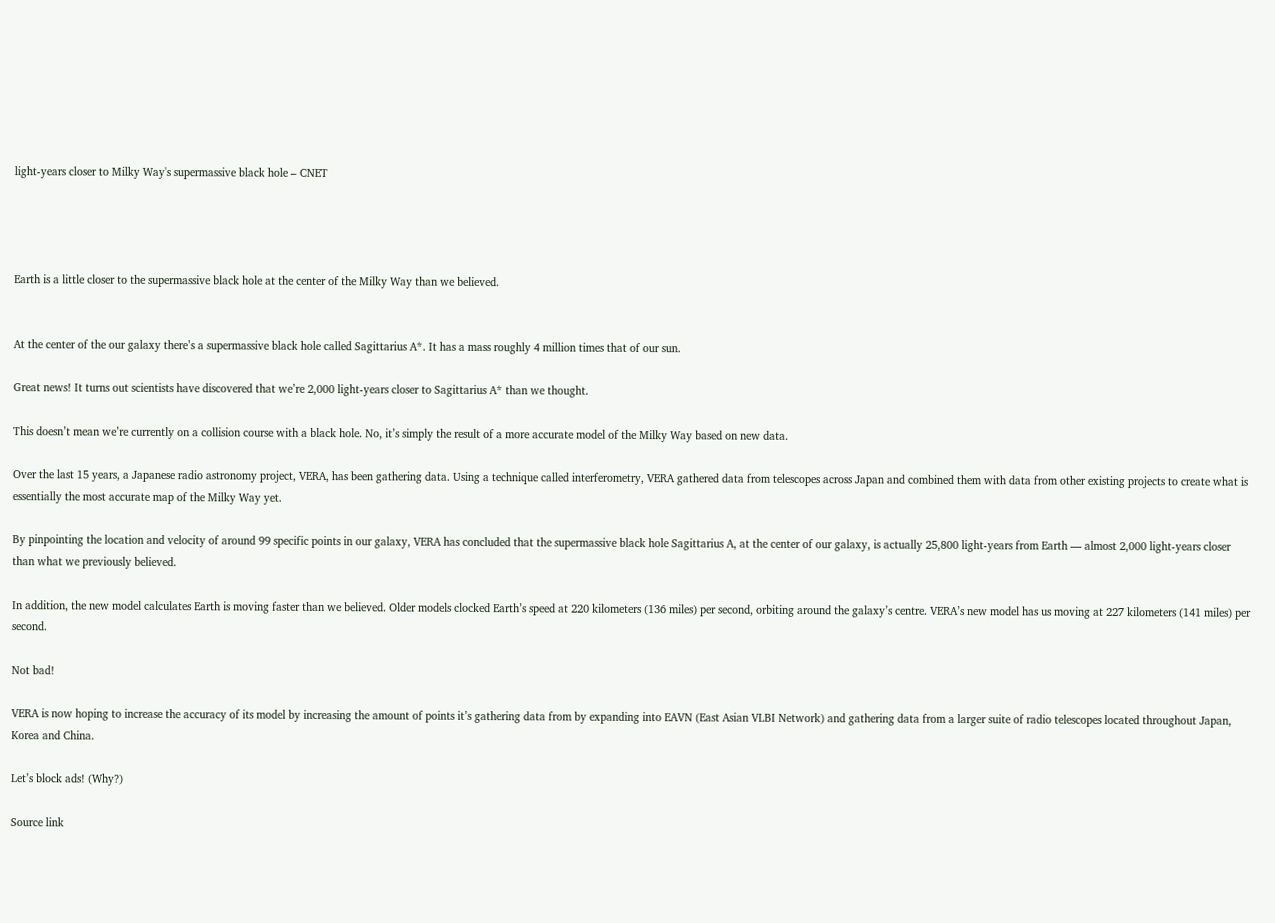light-years closer to Milky Way's supermassive black hole – CNET




Earth is a little closer to the supermassive black hole at the center of the Milky Way than we believed.


At the center of the our galaxy there’s a supermassive black hole called Sagittarius A*. It has a mass roughly 4 million times that of our sun.

Great news! It turns out scientists have discovered that we’re 2,000 light-years closer to Sagittarius A* than we thought.

This doesn’t mean we’re currently on a collision course with a black hole. No, it’s simply the result of a more accurate model of the Milky Way based on new data.

Over the last 15 years, a Japanese radio astronomy project, VERA, has been gathering data. Using a technique called interferometry, VERA gathered data from telescopes across Japan and combined them with data from other existing projects to create what is essentially the most accurate map of the Milky Way yet.

By pinpointing the location and velocity of around 99 specific points in our galaxy, VERA has concluded that the supermassive black hole Sagittarius A, at the center of our galaxy, is actually 25,800 light-years from Earth — almost 2,000 light-years closer than what we previously believed.

In addition, the new model calculates Earth is moving faster than we believed. Older models clocked Earth’s speed at 220 kilometers (136 miles) per second, orbiting around the galaxy’s centre. VERA’s new model has us moving at 227 kilometers (141 miles) per second.

Not bad!

VERA is now hoping to increase the accuracy of its model by increasing the amount of points it’s gathering data from by expanding into EAVN (East Asian VLBI Network) and gathering data from a larger suite of radio telescopes located throughout Japan, Korea and China.

Let’s block ads! (Why?)

Source link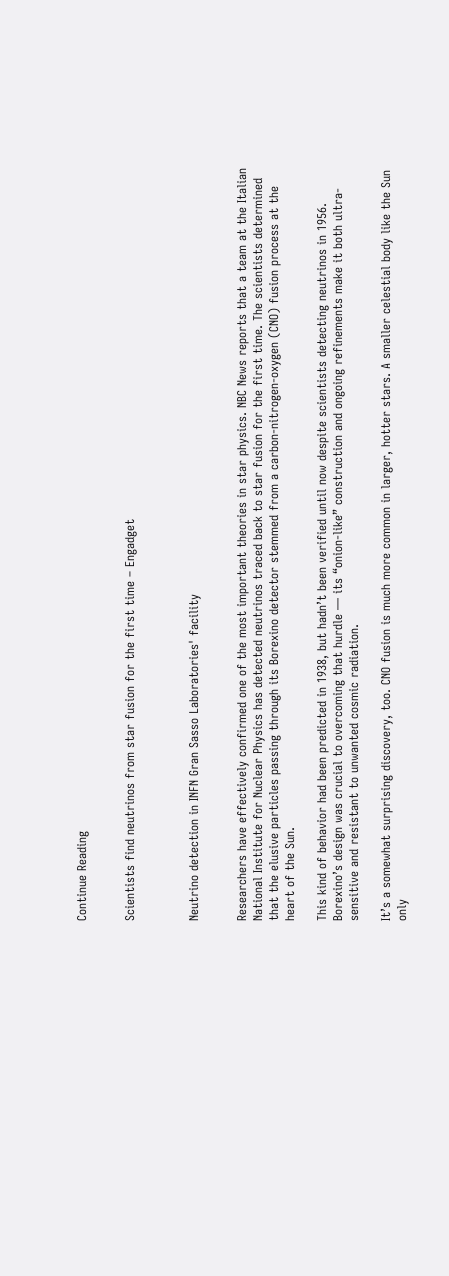Continue Reading


Scientists find neutrinos from star fusion for the first time – Engadget



Neutrino detection in INFN Gran Sasso Laboratories' facility


Researchers have effectively confirmed one of the most important theories in star physics. NBC News reports that a team at the Italian National Institute for Nuclear Physics has detected neutrinos traced back to star fusion for the first time. The scientists determined that the elusive particles passing through its Borexino detector stemmed from a carbon-nitrogen-oxygen (CNO) fusion process at the heart of the Sun.

This kind of behavior had been predicted in 1938, but hadn’t been verified until now despite scientists detecting neutrinos in 1956. Borexino’s design was crucial to overcoming that hurdle — its “onion-like” construction and ongoing refinements make it both ultra-sensitive and resistant to unwanted cosmic radiation.

It’s a somewhat surprising discovery, too. CNO fusion is much more common in larger, hotter stars. A smaller celestial body like the Sun only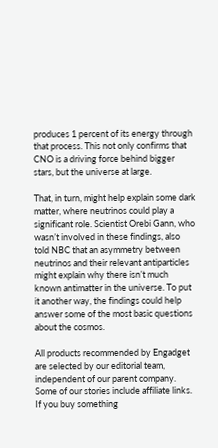produces 1 percent of its energy through that process. This not only confirms that CNO is a driving force behind bigger stars, but the universe at large.

That, in turn, might help explain some dark matter, where neutrinos could play a significant role. Scientist Orebi Gann, who wasn’t involved in these findings, also told NBC that an asymmetry between neutrinos and their relevant antiparticles might explain why there isn’t much known antimatter in the universe. To put it another way, the findings could help answer some of the most basic questions about the cosmos.

All products recommended by Engadget are selected by our editorial team, independent of our parent company. Some of our stories include affiliate links. If you buy something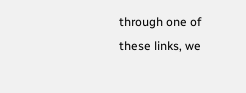through one of these links, we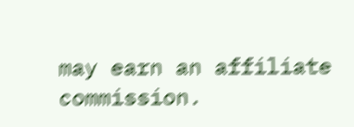may earn an affiliate commission.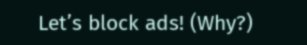Let’s block ads! (Why?)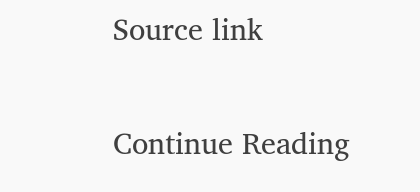Source link

Continue Reading